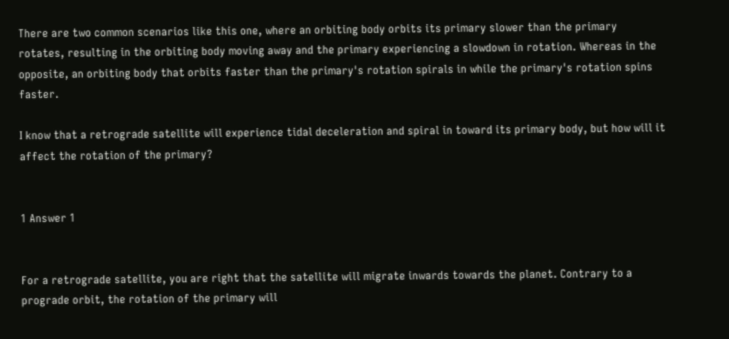There are two common scenarios like this one, where an orbiting body orbits its primary slower than the primary rotates, resulting in the orbiting body moving away and the primary experiencing a slowdown in rotation. Whereas in the opposite, an orbiting body that orbits faster than the primary's rotation spirals in while the primary's rotation spins faster.

I know that a retrograde satellite will experience tidal deceleration and spiral in toward its primary body, but how will it affect the rotation of the primary?


1 Answer 1


For a retrograde satellite, you are right that the satellite will migrate inwards towards the planet. Contrary to a prograde orbit, the rotation of the primary will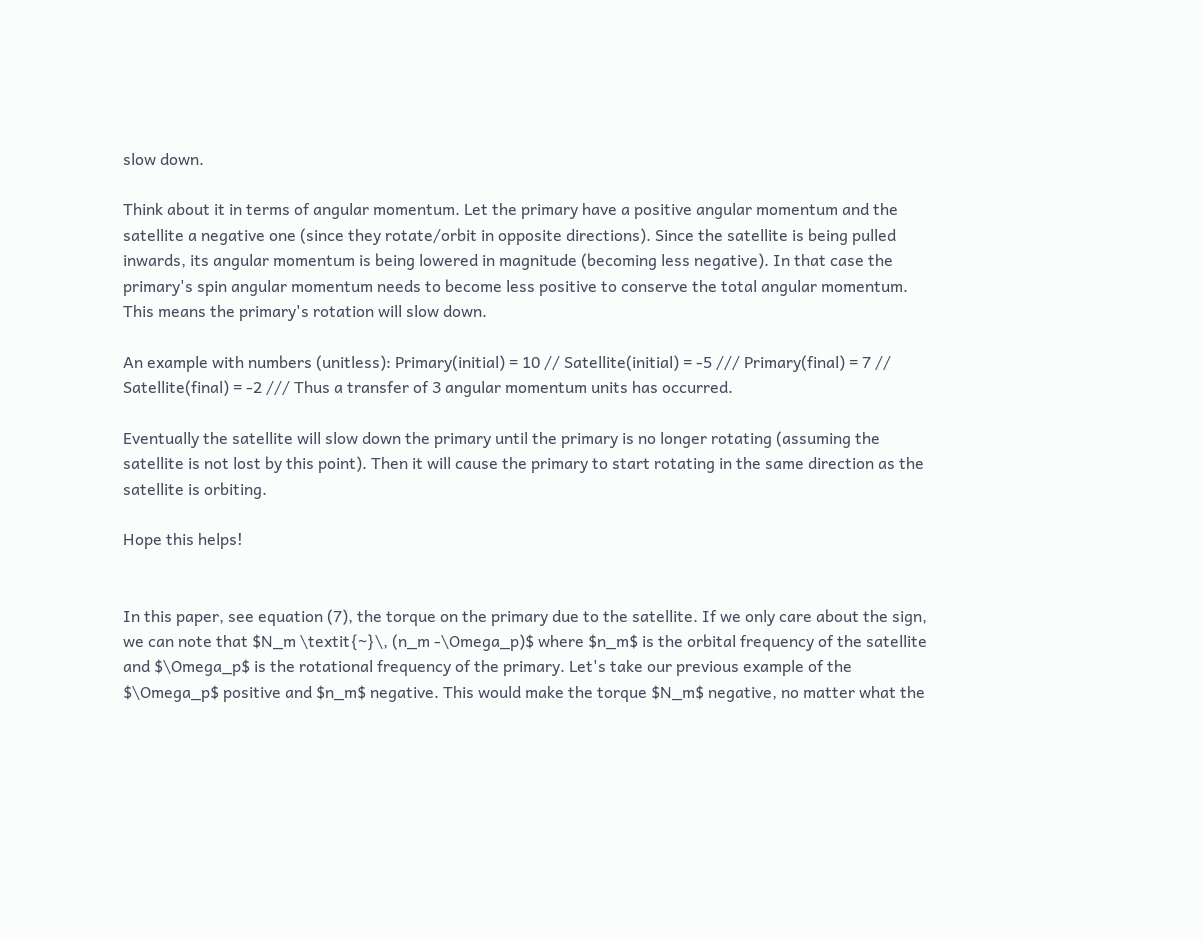slow down.

Think about it in terms of angular momentum. Let the primary have a positive angular momentum and the satellite a negative one (since they rotate/orbit in opposite directions). Since the satellite is being pulled inwards, its angular momentum is being lowered in magnitude (becoming less negative). In that case the primary's spin angular momentum needs to become less positive to conserve the total angular momentum. This means the primary's rotation will slow down.

An example with numbers (unitless): Primary(initial) = 10 // Satellite(initial) = -5 /// Primary(final) = 7 // Satellite(final) = -2 /// Thus a transfer of 3 angular momentum units has occurred.

Eventually the satellite will slow down the primary until the primary is no longer rotating (assuming the satellite is not lost by this point). Then it will cause the primary to start rotating in the same direction as the satellite is orbiting.

Hope this helps!


In this paper, see equation (7), the torque on the primary due to the satellite. If we only care about the sign, we can note that $N_m \textit{~}\, (n_m -\Omega_p)$ where $n_m$ is the orbital frequency of the satellite and $\Omega_p$ is the rotational frequency of the primary. Let's take our previous example of the $\Omega_p$ positive and $n_m$ negative. This would make the torque $N_m$ negative, no matter what the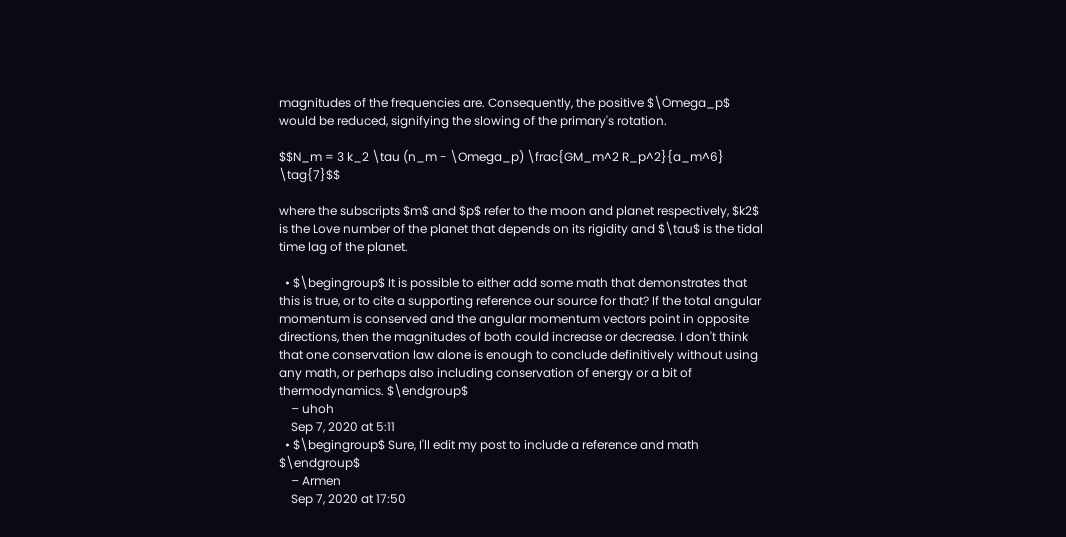magnitudes of the frequencies are. Consequently, the positive $\Omega_p$ would be reduced, signifying the slowing of the primary's rotation.

$$N_m = 3 k_2 \tau (n_m - \Omega_p) \frac{GM_m^2 R_p^2}{a_m^6} \tag{7}$$

where the subscripts $m$ and $p$ refer to the moon and planet respectively, $k2$ is the Love number of the planet that depends on its rigidity and $\tau$ is the tidal time lag of the planet.

  • $\begingroup$ It is possible to either add some math that demonstrates that this is true, or to cite a supporting reference our source for that? If the total angular momentum is conserved and the angular momentum vectors point in opposite directions, then the magnitudes of both could increase or decrease. I don't think that one conservation law alone is enough to conclude definitively without using any math, or perhaps also including conservation of energy or a bit of thermodynamics. $\endgroup$
    – uhoh
    Sep 7, 2020 at 5:11
  • $\begingroup$ Sure, I'll edit my post to include a reference and math $\endgroup$
    – Armen
    Sep 7, 2020 at 17:50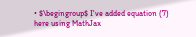• $\begingroup$ I've added equation (7) here using MathJax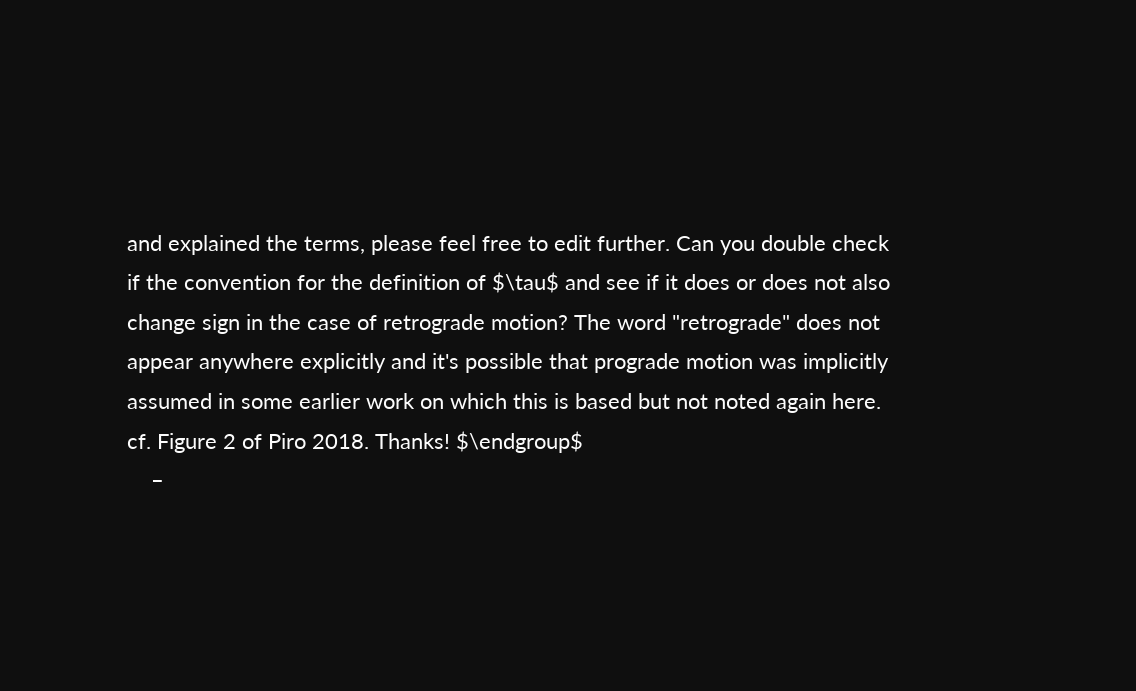and explained the terms, please feel free to edit further. Can you double check if the convention for the definition of $\tau$ and see if it does or does not also change sign in the case of retrograde motion? The word "retrograde" does not appear anywhere explicitly and it's possible that prograde motion was implicitly assumed in some earlier work on which this is based but not noted again here. cf. Figure 2 of Piro 2018. Thanks! $\endgroup$
    –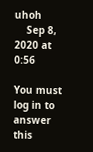uhoh
    Sep 8, 2020 at 0:56

You must log in to answer this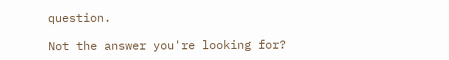question.

Not the answer you're looking for?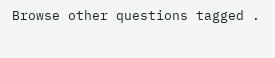Browse other questions tagged .